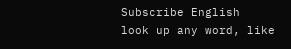Subscribe English
look up any word, like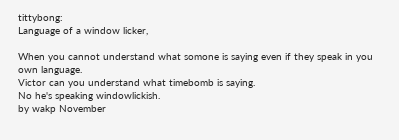tittybong:
Language of a window licker,

When you cannot understand what somone is saying even if they speak in you own language.
Victor can you understand what timebomb is saying.
No he's speaking windowlickish.
by wakp November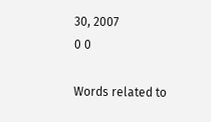30, 2007
0 0

Words related to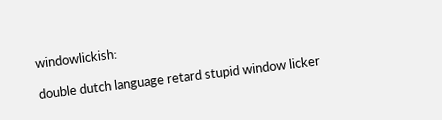windowlickish:

double dutch language retard stupid window licker